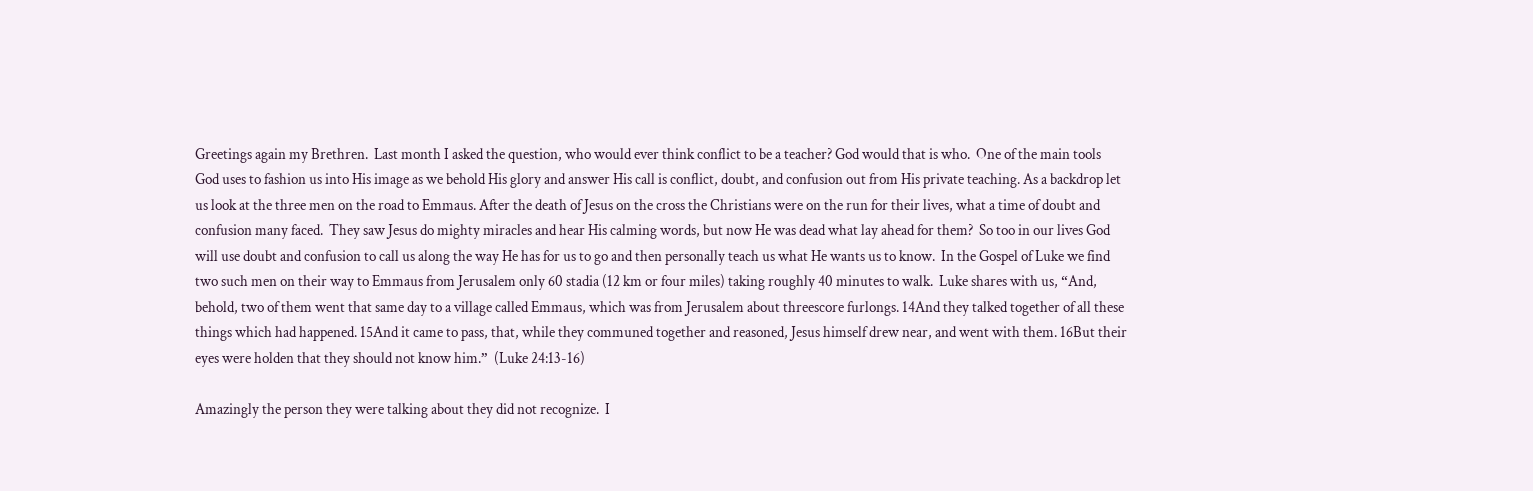Greetings again my Brethren.  Last month I asked the question, who would ever think conflict to be a teacher? God would that is who.  One of the main tools God uses to fashion us into His image as we behold His glory and answer His call is conflict, doubt, and confusion out from His private teaching. As a backdrop let us look at the three men on the road to Emmaus. After the death of Jesus on the cross the Christians were on the run for their lives, what a time of doubt and confusion many faced.  They saw Jesus do mighty miracles and hear His calming words, but now He was dead what lay ahead for them?  So too in our lives God will use doubt and confusion to call us along the way He has for us to go and then personally teach us what He wants us to know.  In the Gospel of Luke we find two such men on their way to Emmaus from Jerusalem only 60 stadia (12 km or four miles) taking roughly 40 minutes to walk.  Luke shares with us, “And, behold, two of them went that same day to a village called Emmaus, which was from Jerusalem about threescore furlongs. 14And they talked together of all these things which had happened. 15And it came to pass, that, while they communed together and reasoned, Jesus himself drew near, and went with them. 16But their eyes were holden that they should not know him.”  (Luke 24:13-16)

Amazingly the person they were talking about they did not recognize.  I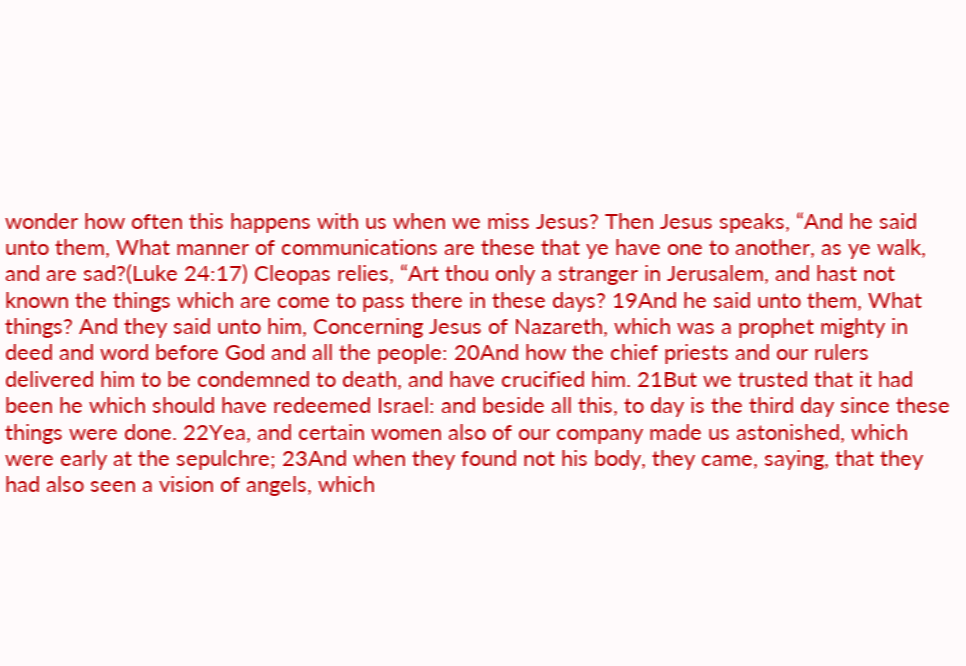wonder how often this happens with us when we miss Jesus? Then Jesus speaks, “And he said unto them, What manner of communications are these that ye have one to another, as ye walk, and are sad?(Luke 24:17) Cleopas relies, “Art thou only a stranger in Jerusalem, and hast not known the things which are come to pass there in these days? 19And he said unto them, What things? And they said unto him, Concerning Jesus of Nazareth, which was a prophet mighty in deed and word before God and all the people: 20And how the chief priests and our rulers delivered him to be condemned to death, and have crucified him. 21But we trusted that it had been he which should have redeemed Israel: and beside all this, to day is the third day since these things were done. 22Yea, and certain women also of our company made us astonished, which were early at the sepulchre; 23And when they found not his body, they came, saying, that they had also seen a vision of angels, which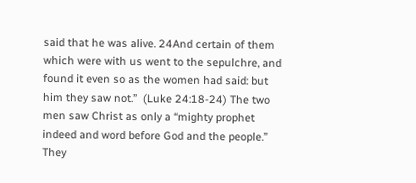said that he was alive. 24And certain of them which were with us went to the sepulchre, and found it even so as the women had said: but him they saw not.”  (Luke 24:18-24) The two men saw Christ as only a “mighty prophet indeed and word before God and the people.” They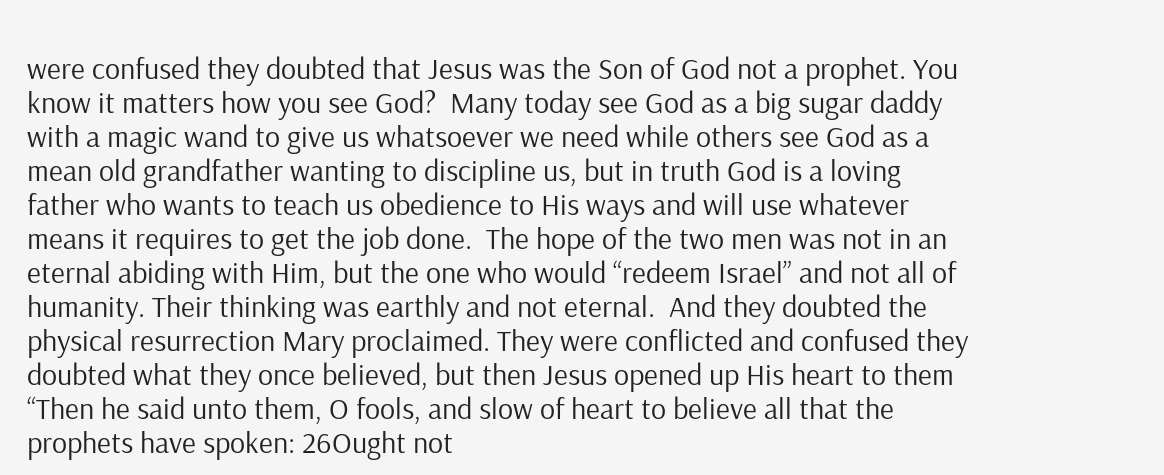were confused they doubted that Jesus was the Son of God not a prophet. You know it matters how you see God?  Many today see God as a big sugar daddy with a magic wand to give us whatsoever we need while others see God as a mean old grandfather wanting to discipline us, but in truth God is a loving father who wants to teach us obedience to His ways and will use whatever means it requires to get the job done.  The hope of the two men was not in an eternal abiding with Him, but the one who would “redeem Israel” and not all of humanity. Their thinking was earthly and not eternal.  And they doubted the physical resurrection Mary proclaimed. They were conflicted and confused they doubted what they once believed, but then Jesus opened up His heart to them “Then he said unto them, O fools, and slow of heart to believe all that the prophets have spoken: 26Ought not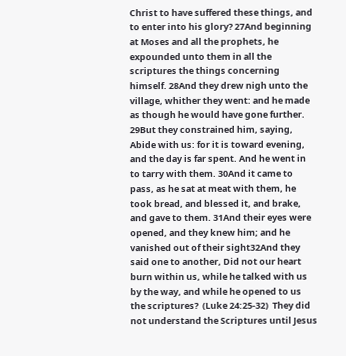Christ to have suffered these things, and to enter into his glory? 27And beginning at Moses and all the prophets, he expounded unto them in all the scriptures the things concerning himself. 28And they drew nigh unto the village, whither they went: and he made as though he would have gone further. 29But they constrained him, saying, Abide with us: for it is toward evening, and the day is far spent. And he went in to tarry with them. 30And it came to pass, as he sat at meat with them, he took bread, and blessed it, and brake, and gave to them. 31And their eyes were opened, and they knew him; and he vanished out of their sight32And they said one to another, Did not our heart burn within us, while he talked with us by the way, and while he opened to us the scriptures?  (Luke 24:25-32)  They did not understand the Scriptures until Jesus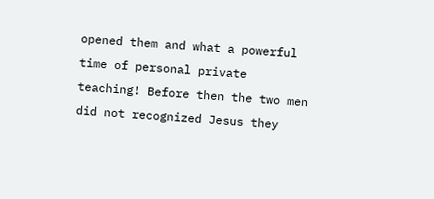opened them and what a powerful time of personal private teaching! Before then the two men did not recognized Jesus they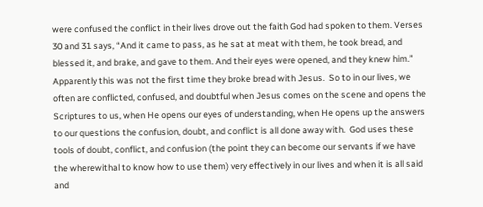were confused the conflict in their lives drove out the faith God had spoken to them. Verses 30 and 31 says, “And it came to pass, as he sat at meat with them, he took bread, and blessed it, and brake, and gave to them. And their eyes were opened, and they knew him.” Apparently this was not the first time they broke bread with Jesus.  So to in our lives, we often are conflicted, confused, and doubtful when Jesus comes on the scene and opens the Scriptures to us, when He opens our eyes of understanding, when He opens up the answers to our questions the confusion, doubt, and conflict is all done away with.  God uses these tools of doubt, conflict, and confusion (the point they can become our servants if we have the wherewithal to know how to use them) very effectively in our lives and when it is all said and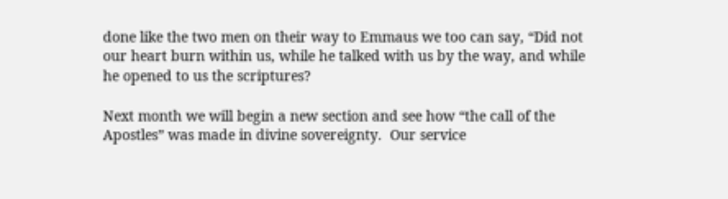done like the two men on their way to Emmaus we too can say, “Did not our heart burn within us, while he talked with us by the way, and while he opened to us the scriptures?

Next month we will begin a new section and see how “the call of the Apostles” was made in divine sovereignty.  Our service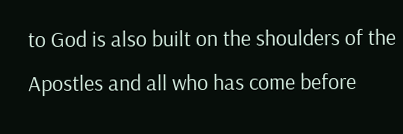to God is also built on the shoulders of the Apostles and all who has come before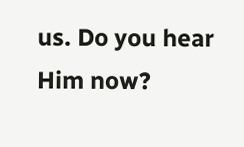us. Do you hear Him now?